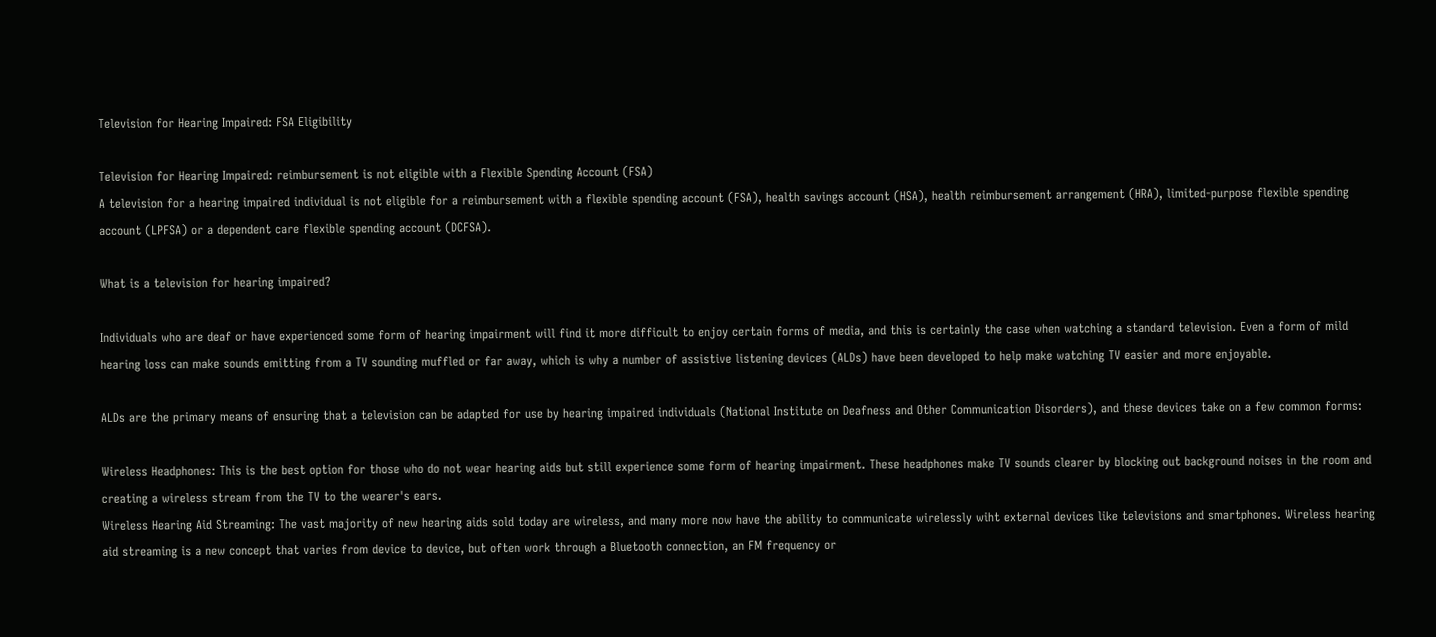Television for Hearing Impaired: FSA Eligibility

Television for Hearing Impaired: reimbursement is not eligible with a Flexible Spending Account (FSA)
A television for a hearing impaired individual is not eligible for a reimbursement with a flexible spending account (FSA), health savings account (HSA), health reimbursement arrangement (HRA), limited-purpose flexible spending account (LPFSA) or a dependent care flexible spending account (DCFSA).

What is a television for hearing impaired?

Individuals who are deaf or have experienced some form of hearing impairment will find it more difficult to enjoy certain forms of media, and this is certainly the case when watching a standard television. Even a form of mild hearing loss can make sounds emitting from a TV sounding muffled or far away, which is why a number of assistive listening devices (ALDs) have been developed to help make watching TV easier and more enjoyable.

ALDs are the primary means of ensuring that a television can be adapted for use by hearing impaired individuals (National Institute on Deafness and Other Communication Disorders), and these devices take on a few common forms:

Wireless Headphones: This is the best option for those who do not wear hearing aids but still experience some form of hearing impairment. These headphones make TV sounds clearer by blocking out background noises in the room and creating a wireless stream from the TV to the wearer's ears.
Wireless Hearing Aid Streaming: The vast majority of new hearing aids sold today are wireless, and many more now have the ability to communicate wirelessly wiht external devices like televisions and smartphones. Wireless hearing aid streaming is a new concept that varies from device to device, but often work through a Bluetooth connection, an FM frequency or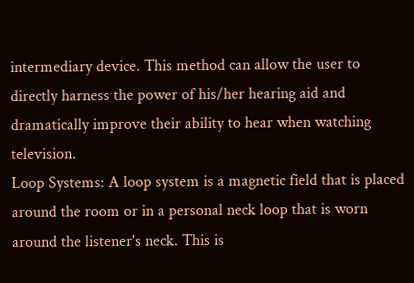intermediary device. This method can allow the user to directly harness the power of his/her hearing aid and dramatically improve their ability to hear when watching television.
Loop Systems: A loop system is a magnetic field that is placed around the room or in a personal neck loop that is worn around the listener's neck. This is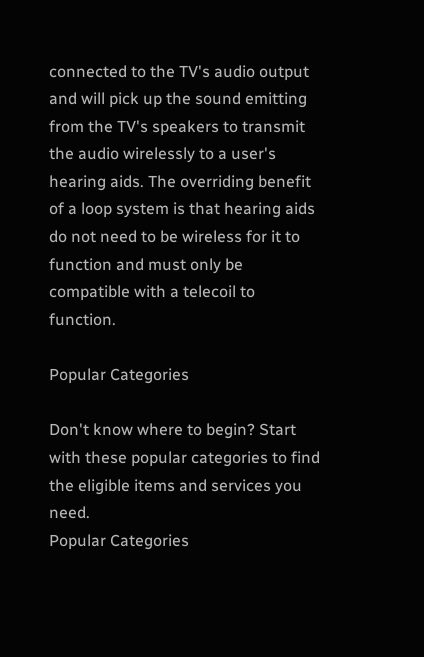connected to the TV's audio output and will pick up the sound emitting from the TV's speakers to transmit the audio wirelessly to a user's hearing aids. The overriding benefit of a loop system is that hearing aids do not need to be wireless for it to function and must only be compatible with a telecoil to function.

Popular Categories

Don't know where to begin? Start with these popular categories to find the eligible items and services you need.
Popular Categories